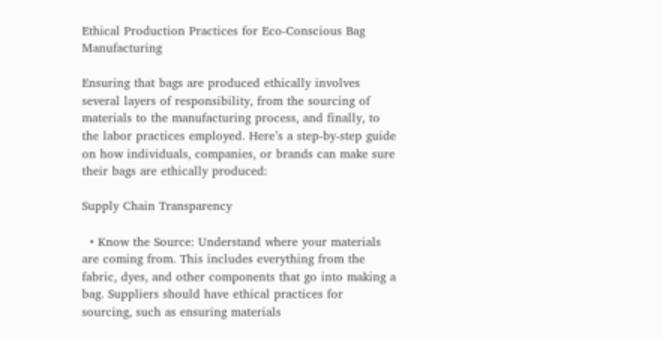Ethical Production Practices for Eco-Conscious Bag Manufacturing

Ensuring that bags are produced ethically involves several layers of responsibility, from the sourcing of materials to the manufacturing process, and finally, to the labor practices employed. Here’s a step-by-step guide on how individuals, companies, or brands can make sure their bags are ethically produced:

Supply Chain Transparency

  • Know the Source: Understand where your materials are coming from. This includes everything from the fabric, dyes, and other components that go into making a bag. Suppliers should have ethical practices for sourcing, such as ensuring materials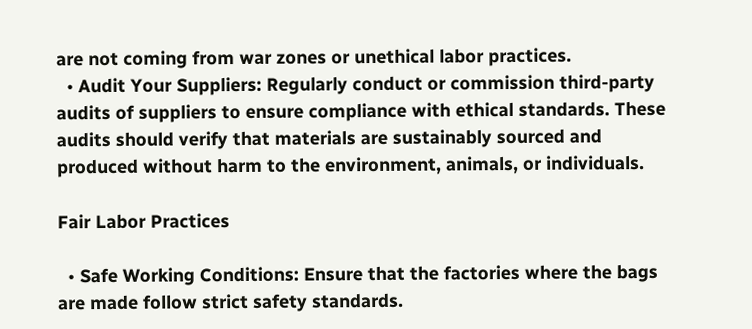are not coming from war zones or unethical labor practices.
  • Audit Your Suppliers: Regularly conduct or commission third-party audits of suppliers to ensure compliance with ethical standards. These audits should verify that materials are sustainably sourced and produced without harm to the environment, animals, or individuals.

Fair Labor Practices

  • Safe Working Conditions: Ensure that the factories where the bags are made follow strict safety standards.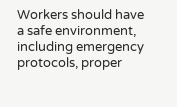Workers should have a safe environment, including emergency protocols, proper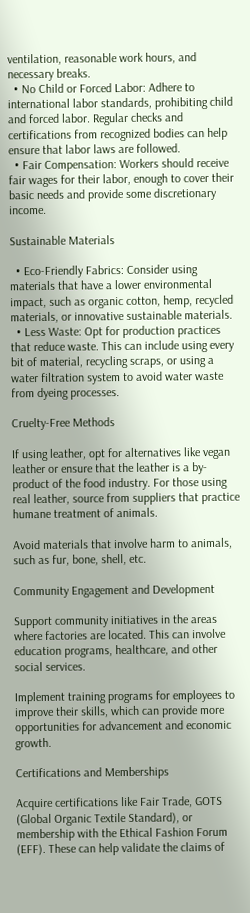ventilation, reasonable work hours, and necessary breaks.
  • No Child or Forced Labor: Adhere to international labor standards, prohibiting child and forced labor. Regular checks and certifications from recognized bodies can help ensure that labor laws are followed.
  • Fair Compensation: Workers should receive fair wages for their labor, enough to cover their basic needs and provide some discretionary income.

Sustainable Materials

  • Eco-Friendly Fabrics: Consider using materials that have a lower environmental impact, such as organic cotton, hemp, recycled materials, or innovative sustainable materials.
  • Less Waste: Opt for production practices that reduce waste. This can include using every bit of material, recycling scraps, or using a water filtration system to avoid water waste from dyeing processes.

Cruelty-Free Methods

If using leather, opt for alternatives like vegan leather or ensure that the leather is a by-product of the food industry. For those using real leather, source from suppliers that practice humane treatment of animals.

Avoid materials that involve harm to animals, such as fur, bone, shell, etc.

Community Engagement and Development

Support community initiatives in the areas where factories are located. This can involve education programs, healthcare, and other social services.

Implement training programs for employees to improve their skills, which can provide more opportunities for advancement and economic growth.

Certifications and Memberships

Acquire certifications like Fair Trade, GOTS (Global Organic Textile Standard), or membership with the Ethical Fashion Forum (EFF). These can help validate the claims of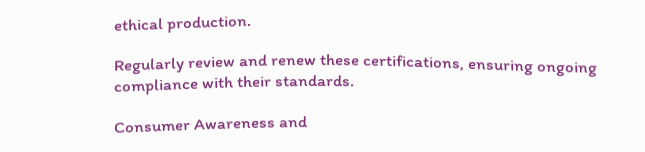ethical production.

Regularly review and renew these certifications, ensuring ongoing compliance with their standards.

Consumer Awareness and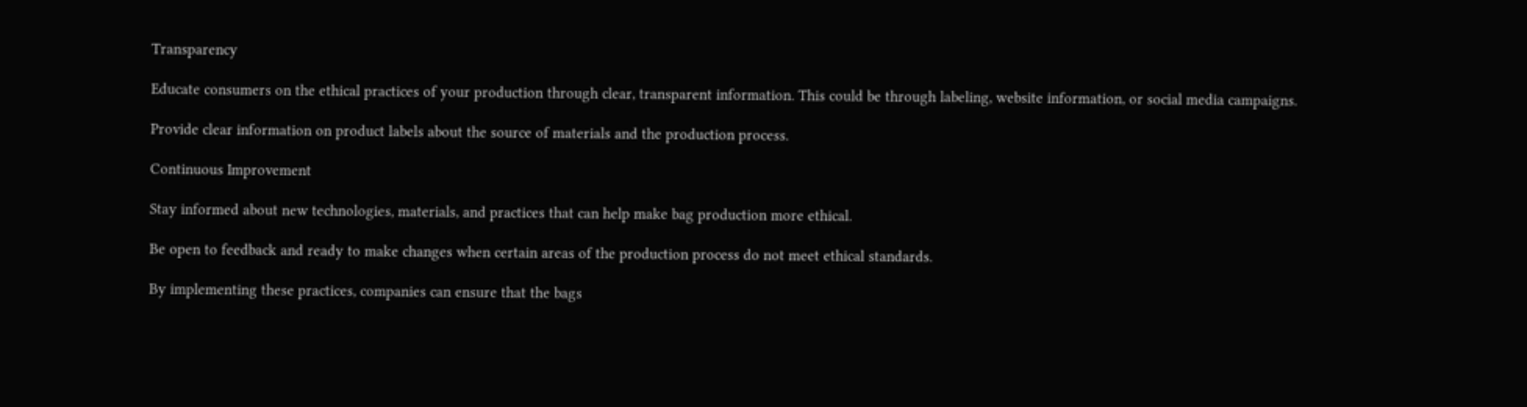Transparency

Educate consumers on the ethical practices of your production through clear, transparent information. This could be through labeling, website information, or social media campaigns.

Provide clear information on product labels about the source of materials and the production process.

Continuous Improvement

Stay informed about new technologies, materials, and practices that can help make bag production more ethical.

Be open to feedback and ready to make changes when certain areas of the production process do not meet ethical standards.

By implementing these practices, companies can ensure that the bags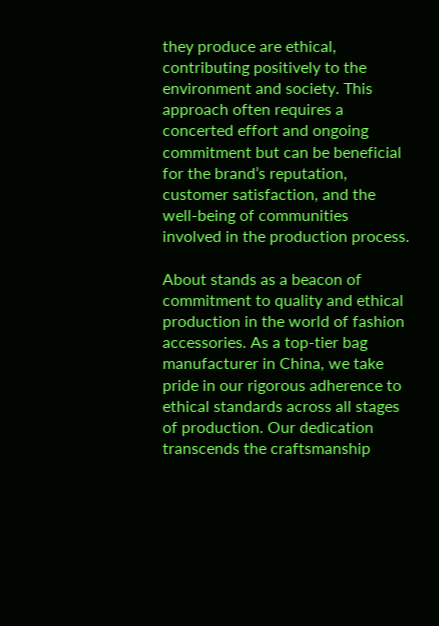they produce are ethical, contributing positively to the environment and society. This approach often requires a concerted effort and ongoing commitment but can be beneficial for the brand’s reputation, customer satisfaction, and the well-being of communities involved in the production process.

About stands as a beacon of commitment to quality and ethical production in the world of fashion accessories. As a top-tier bag manufacturer in China, we take pride in our rigorous adherence to ethical standards across all stages of production. Our dedication transcends the craftsmanship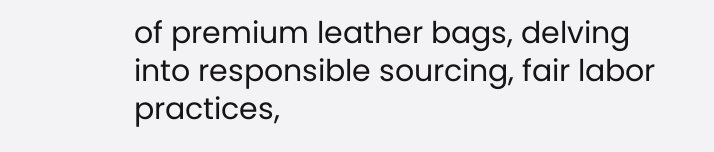of premium leather bags, delving into responsible sourcing, fair labor practices,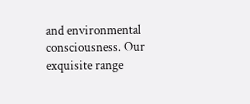and environmental consciousness. Our exquisite range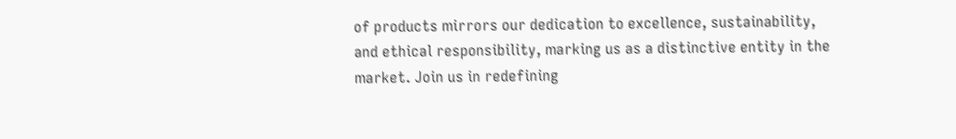of products mirrors our dedication to excellence, sustainability, and ethical responsibility, marking us as a distinctive entity in the market. Join us in redefining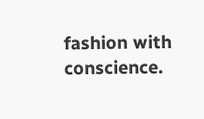fashion with conscience.